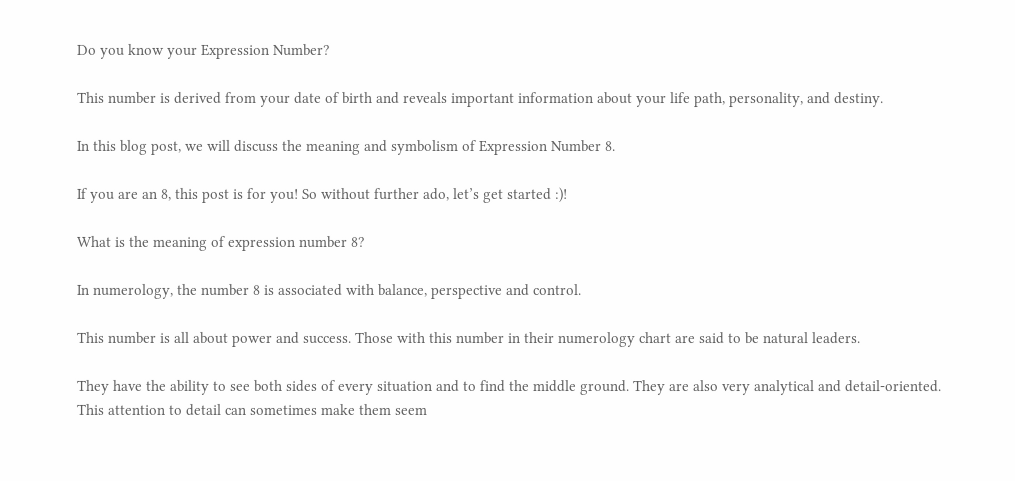Do you know your Expression Number?

This number is derived from your date of birth and reveals important information about your life path, personality, and destiny.

In this blog post, we will discuss the meaning and symbolism of Expression Number 8.

If you are an 8, this post is for you! So without further ado, let’s get started :)!

What is the meaning of expression number 8?

In numerology, the number 8 is associated with balance, perspective and control.

This number is all about power and success. Those with this number in their numerology chart are said to be natural leaders.

They have the ability to see both sides of every situation and to find the middle ground. They are also very analytical and detail-oriented. This attention to detail can sometimes make them seem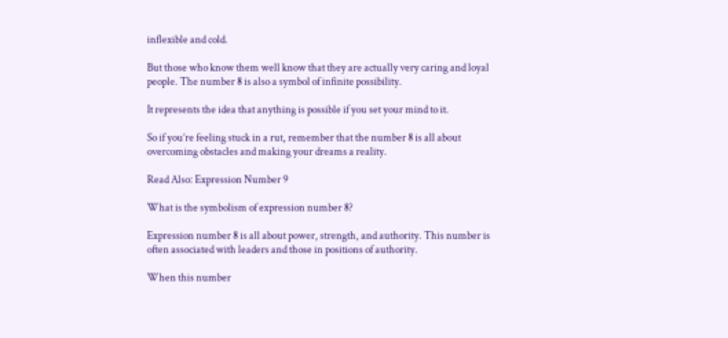inflexible and cold.

But those who know them well know that they are actually very caring and loyal people. The number 8 is also a symbol of infinite possibility.

It represents the idea that anything is possible if you set your mind to it.

So if you’re feeling stuck in a rut, remember that the number 8 is all about overcoming obstacles and making your dreams a reality.

Read Also: Expression Number 9

What is the symbolism of expression number 8?

Expression number 8 is all about power, strength, and authority. This number is often associated with leaders and those in positions of authority.

When this number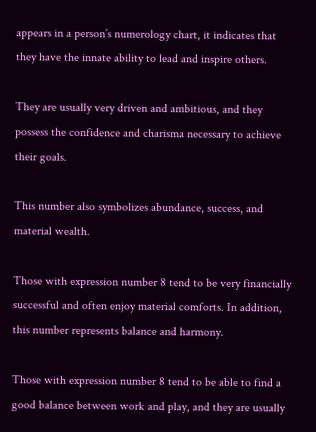appears in a person’s numerology chart, it indicates that they have the innate ability to lead and inspire others.

They are usually very driven and ambitious, and they possess the confidence and charisma necessary to achieve their goals.

This number also symbolizes abundance, success, and material wealth.

Those with expression number 8 tend to be very financially successful and often enjoy material comforts. In addition, this number represents balance and harmony.

Those with expression number 8 tend to be able to find a good balance between work and play, and they are usually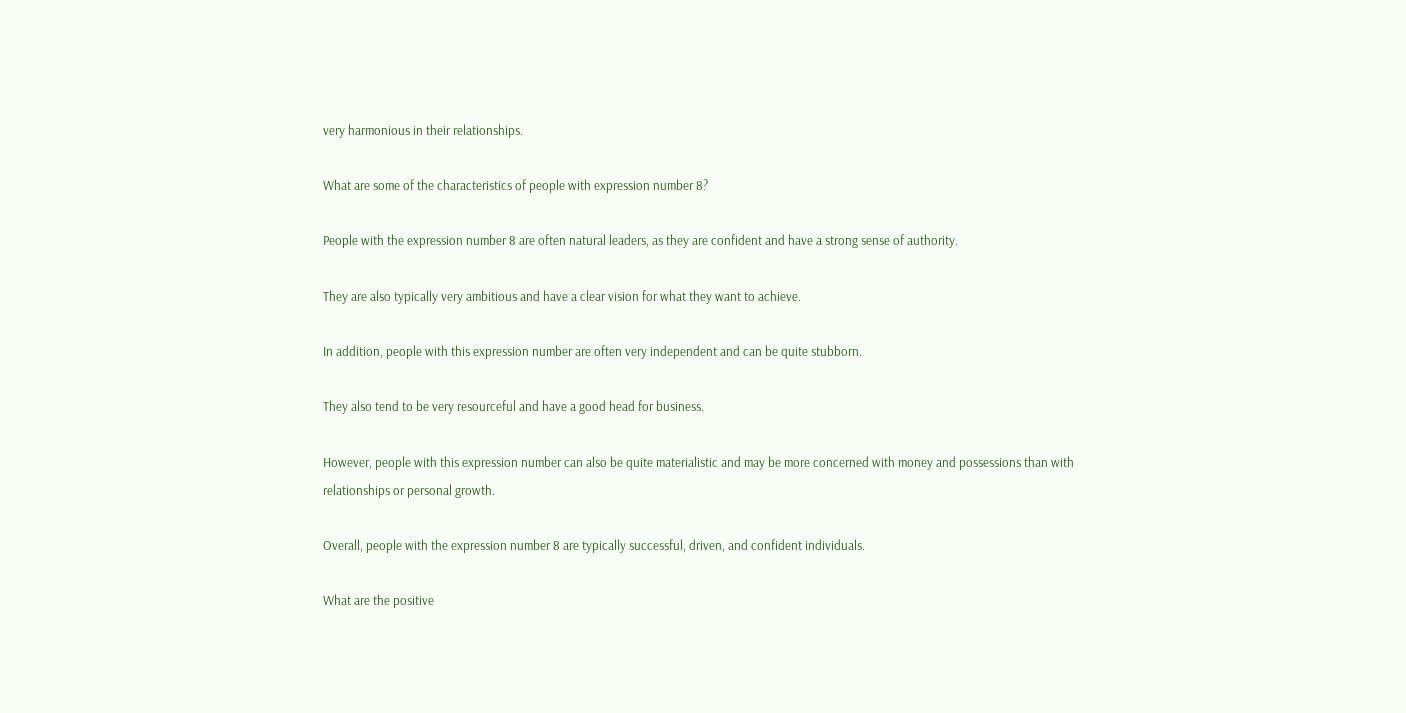very harmonious in their relationships.

What are some of the characteristics of people with expression number 8?

People with the expression number 8 are often natural leaders, as they are confident and have a strong sense of authority.

They are also typically very ambitious and have a clear vision for what they want to achieve.

In addition, people with this expression number are often very independent and can be quite stubborn.

They also tend to be very resourceful and have a good head for business.

However, people with this expression number can also be quite materialistic and may be more concerned with money and possessions than with relationships or personal growth.

Overall, people with the expression number 8 are typically successful, driven, and confident individuals.

What are the positive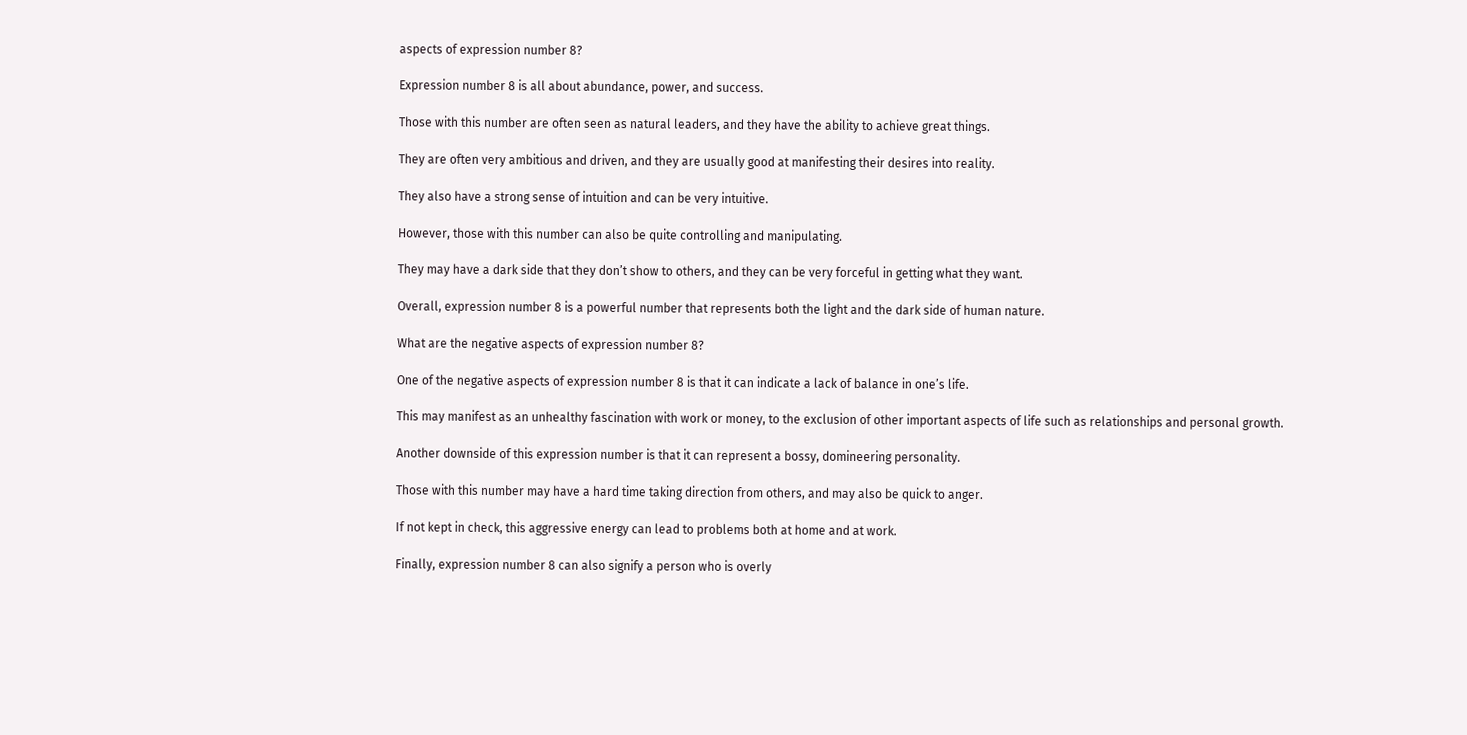aspects of expression number 8?

Expression number 8 is all about abundance, power, and success.

Those with this number are often seen as natural leaders, and they have the ability to achieve great things.

They are often very ambitious and driven, and they are usually good at manifesting their desires into reality.

They also have a strong sense of intuition and can be very intuitive.

However, those with this number can also be quite controlling and manipulating.

They may have a dark side that they don’t show to others, and they can be very forceful in getting what they want.

Overall, expression number 8 is a powerful number that represents both the light and the dark side of human nature.

What are the negative aspects of expression number 8?

One of the negative aspects of expression number 8 is that it can indicate a lack of balance in one’s life.

This may manifest as an unhealthy fascination with work or money, to the exclusion of other important aspects of life such as relationships and personal growth.

Another downside of this expression number is that it can represent a bossy, domineering personality.

Those with this number may have a hard time taking direction from others, and may also be quick to anger.

If not kept in check, this aggressive energy can lead to problems both at home and at work.

Finally, expression number 8 can also signify a person who is overly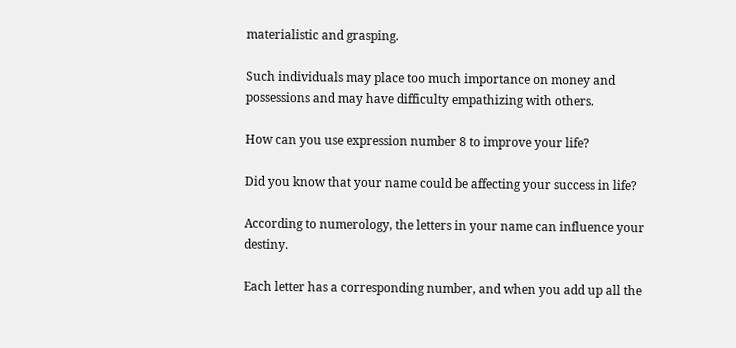materialistic and grasping.

Such individuals may place too much importance on money and possessions and may have difficulty empathizing with others.

How can you use expression number 8 to improve your life?

Did you know that your name could be affecting your success in life?

According to numerology, the letters in your name can influence your destiny.

Each letter has a corresponding number, and when you add up all the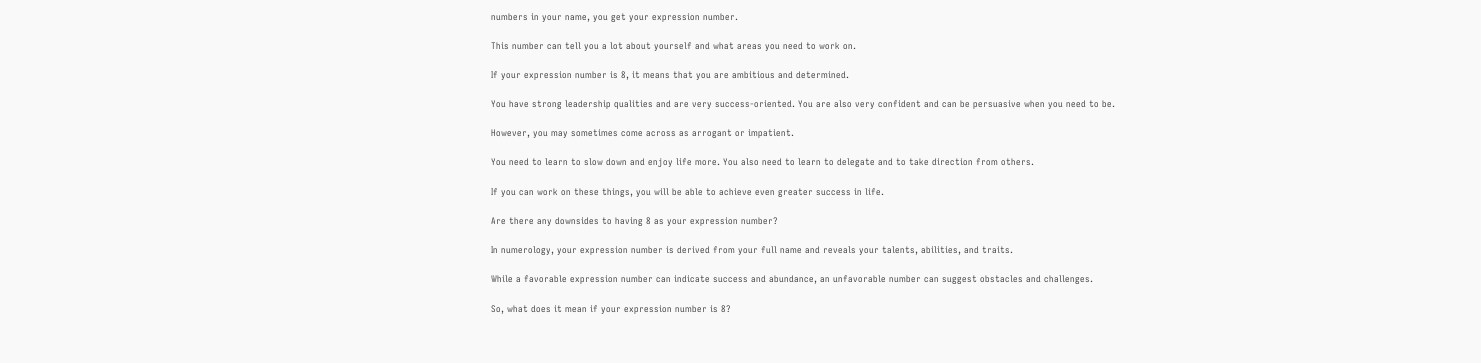numbers in your name, you get your expression number.

This number can tell you a lot about yourself and what areas you need to work on.

If your expression number is 8, it means that you are ambitious and determined.

You have strong leadership qualities and are very success-oriented. You are also very confident and can be persuasive when you need to be.

However, you may sometimes come across as arrogant or impatient.

You need to learn to slow down and enjoy life more. You also need to learn to delegate and to take direction from others.

If you can work on these things, you will be able to achieve even greater success in life.

Are there any downsides to having 8 as your expression number?

In numerology, your expression number is derived from your full name and reveals your talents, abilities, and traits.

While a favorable expression number can indicate success and abundance, an unfavorable number can suggest obstacles and challenges.

So, what does it mean if your expression number is 8?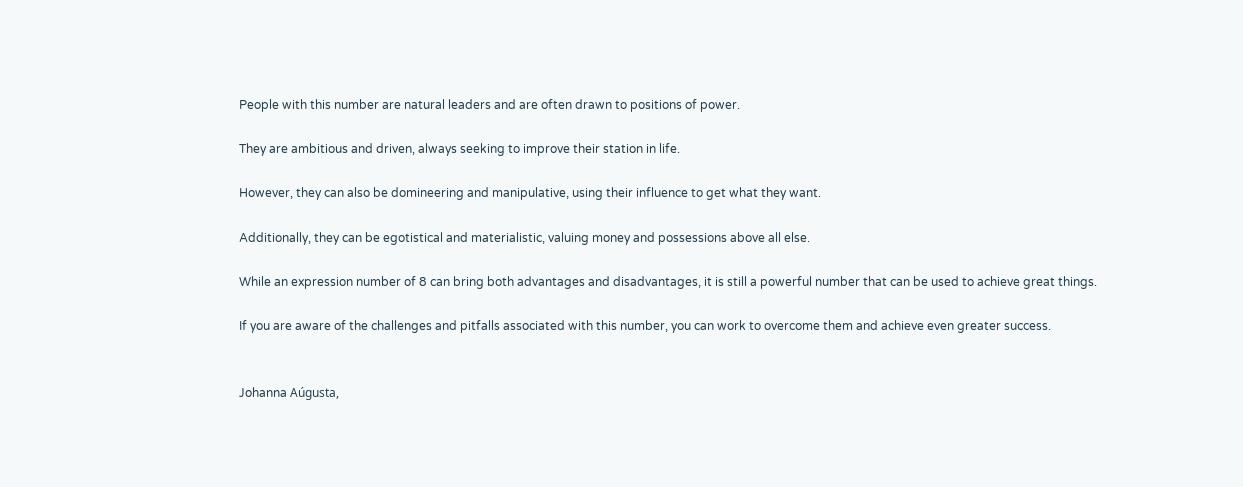People with this number are natural leaders and are often drawn to positions of power.

They are ambitious and driven, always seeking to improve their station in life.

However, they can also be domineering and manipulative, using their influence to get what they want.

Additionally, they can be egotistical and materialistic, valuing money and possessions above all else.

While an expression number of 8 can bring both advantages and disadvantages, it is still a powerful number that can be used to achieve great things.

If you are aware of the challenges and pitfalls associated with this number, you can work to overcome them and achieve even greater success.


Johanna Aúgusta,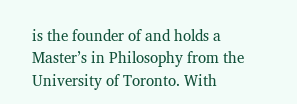is the founder of and holds a Master’s in Philosophy from the University of Toronto. With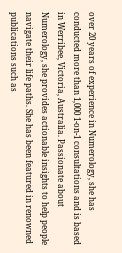over 20 years of experience in Numerology, she has conducted more than 1,000 1-on-1 consultations and is based in Werribee, Victoria, Australia. Passionate about Numerology, she provides actionable insights to help people navigate their life paths. She has been featured in renowned publications such as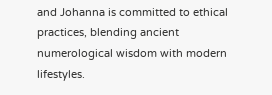and Johanna is committed to ethical practices, blending ancient numerological wisdom with modern lifestyles.